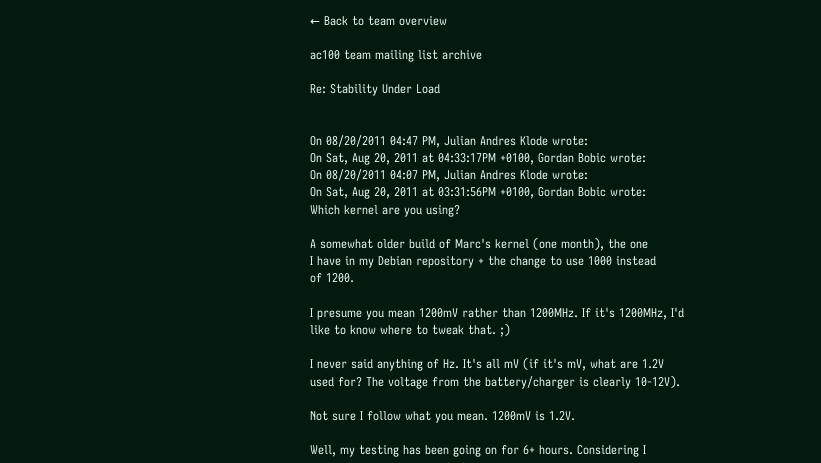← Back to team overview

ac100 team mailing list archive

Re: Stability Under Load


On 08/20/2011 04:47 PM, Julian Andres Klode wrote:
On Sat, Aug 20, 2011 at 04:33:17PM +0100, Gordan Bobic wrote:
On 08/20/2011 04:07 PM, Julian Andres Klode wrote:
On Sat, Aug 20, 2011 at 03:31:56PM +0100, Gordan Bobic wrote:
Which kernel are you using?

A somewhat older build of Marc's kernel (one month), the one
I have in my Debian repository + the change to use 1000 instead
of 1200.

I presume you mean 1200mV rather than 1200MHz. If it's 1200MHz, I'd
like to know where to tweak that. ;)

I never said anything of Hz. It's all mV (if it's mV, what are 1.2V
used for? The voltage from the battery/charger is clearly 10-12V).

Not sure I follow what you mean. 1200mV is 1.2V.

Well, my testing has been going on for 6+ hours. Considering I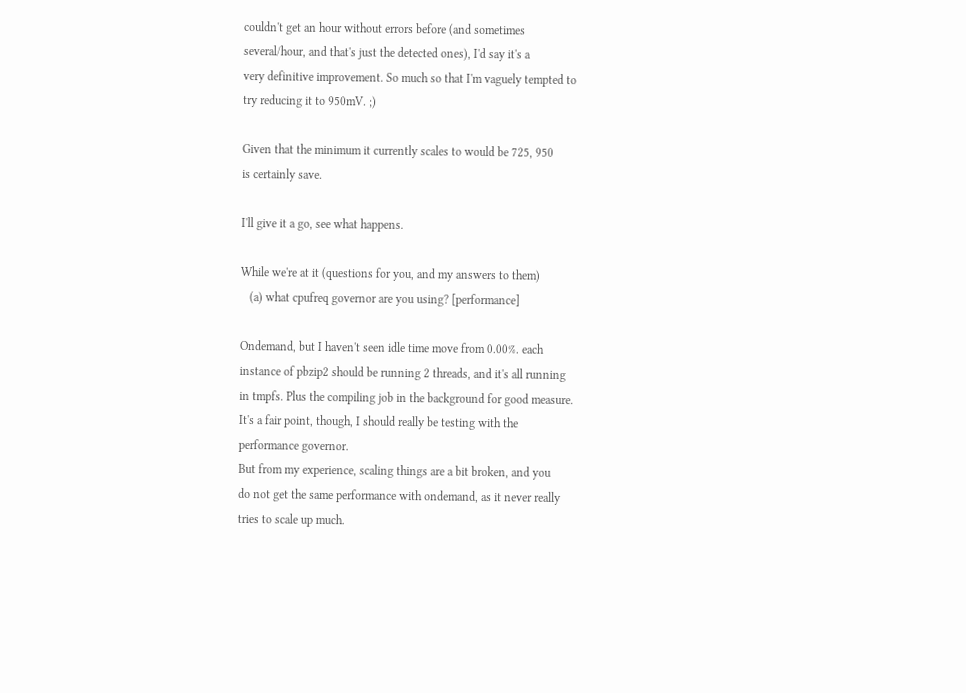couldn't get an hour without errors before (and sometimes
several/hour, and that's just the detected ones), I'd say it's a
very definitive improvement. So much so that I'm vaguely tempted to
try reducing it to 950mV. ;)

Given that the minimum it currently scales to would be 725, 950
is certainly save.

I'll give it a go, see what happens.

While we're at it (questions for you, and my answers to them)
   (a) what cpufreq governor are you using? [performance]

Ondemand, but I haven't seen idle time move from 0.00%. each
instance of pbzip2 should be running 2 threads, and it's all running
in tmpfs. Plus the compiling job in the background for good measure.
It's a fair point, though, I should really be testing with the
performance governor.
But from my experience, scaling things are a bit broken, and you
do not get the same performance with ondemand, as it never really
tries to scale up much.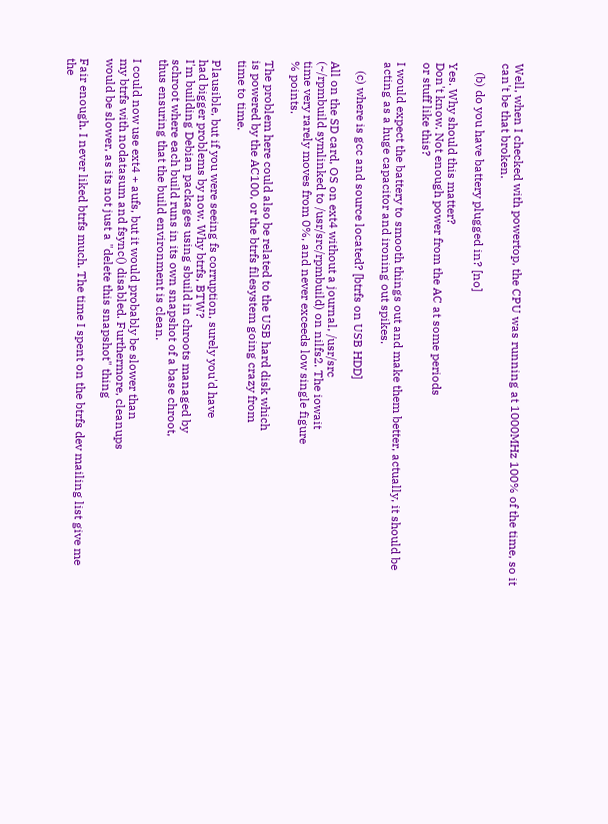Well, when I checked with powertop, the CPU was running at 1000MHz 100% of the time, so it can't be that broken.

   (b) do you have battery plugged in? [no]

Yes. Why should this matter?
Don't know. Not enough power from the AC at some periods
or stuff like this?

I would expect the battery to smooth things out and make them better, actually, it should be acting as a huge capacitor and ironing out spikes.

   (c) where is gcc and source located? [btrfs on USB HDD]

All on the SD card, OS on ext4 without a journal, /usr/src
(~/rpmbuild symlinked to /usr/src/rpmbuild) on nilfs2. The iowait
time very rarely moves from 0%, and never exceeds low single figure
% points.

The problem here could also be related to the USB hard disk which
is powered by the AC100, or the btrfs filesystem going crazy from
time to time.

Plausible, but if you were seeing fs corruption, surely you'd have
had bigger problems by now. Why btrfs, BTW?
I'm building Debian packages using sbuild in chroots managed by
schroot where each build runs in its own snapshot of a base chroot,
thus ensuring that the build environment is clean.

I could now use ext4 + aufs, but it would probably be slower than
my btrfs with nodatasum and fsync() disabled. Furthermore, cleanups
would be slower, as its not just a "delete this snapshot" thing

Fair enough. I never liked btrfs much. The time I spent on the btrfs dev mailing list give me the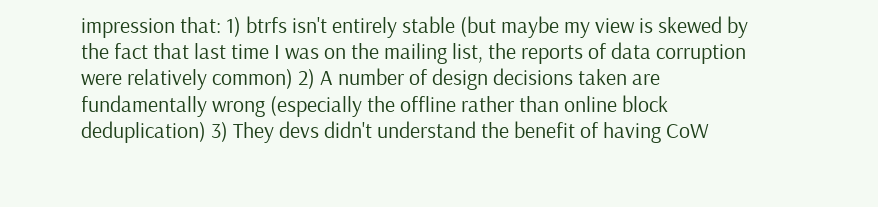impression that: 1) btrfs isn't entirely stable (but maybe my view is skewed by the fact that last time I was on the mailing list, the reports of data corruption were relatively common) 2) A number of design decisions taken are fundamentally wrong (especially the offline rather than online block deduplication) 3) They devs didn't understand the benefit of having CoW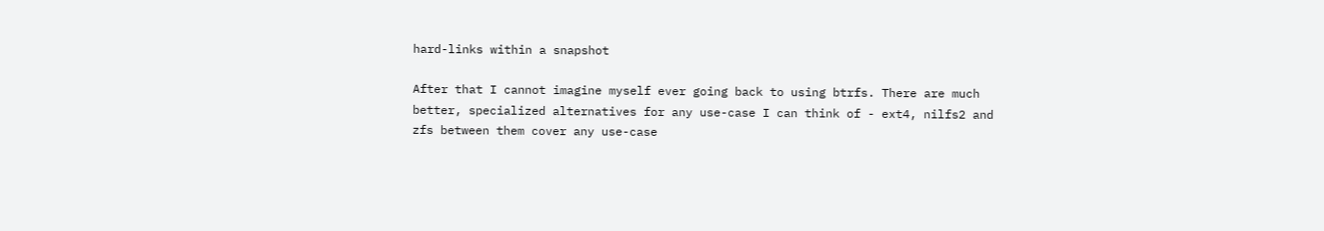hard-links within a snapshot

After that I cannot imagine myself ever going back to using btrfs. There are much better, specialized alternatives for any use-case I can think of - ext4, nilfs2 and zfs between them cover any use-case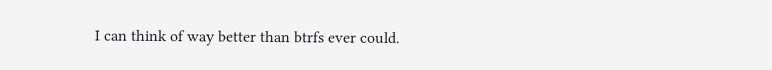I can think of way better than btrfs ever could.